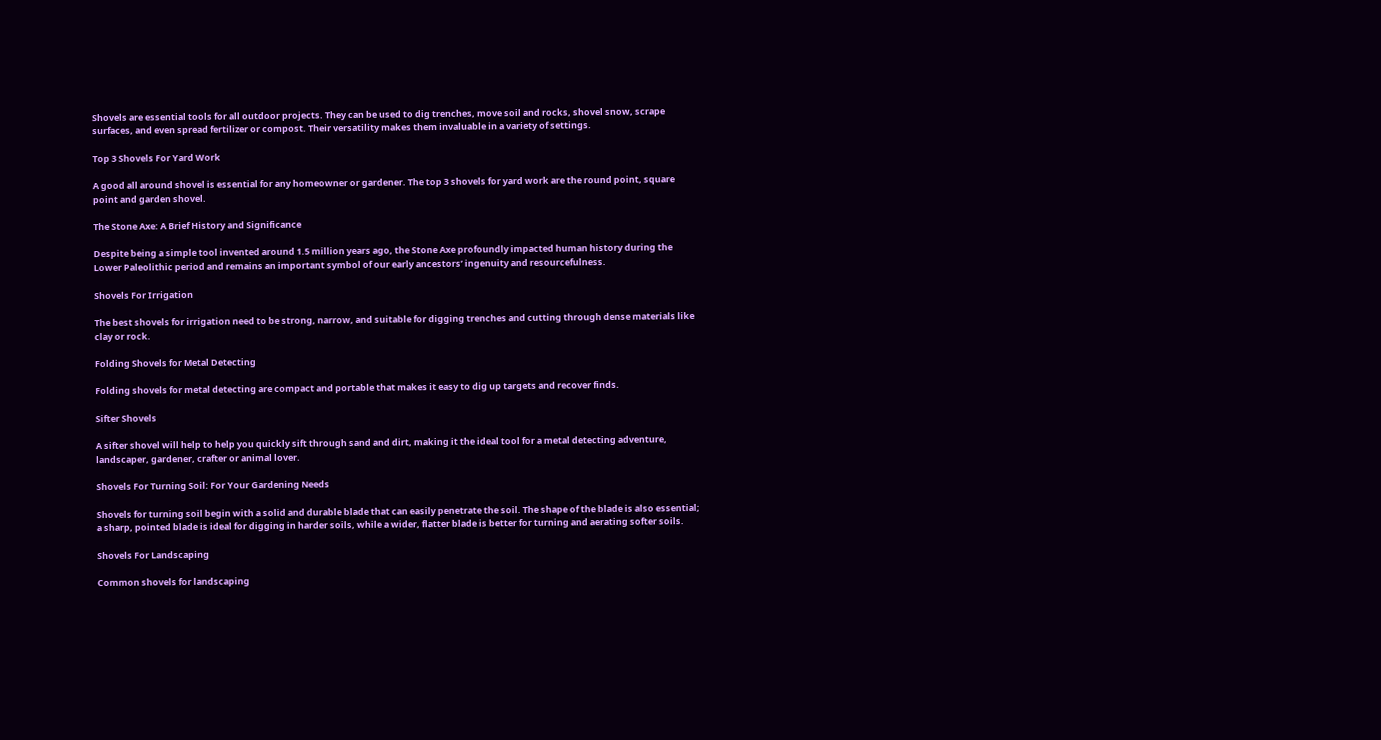Shovels are essential tools for all outdoor projects. They can be used to dig trenches, move soil and rocks, shovel snow, scrape surfaces, and even spread fertilizer or compost. Their versatility makes them invaluable in a variety of settings.

Top 3 Shovels For Yard Work

A good all around shovel is essential for any homeowner or gardener. The top 3 shovels for yard work are the round point, square point and garden shovel.

The Stone Axe: A Brief History and Significance

Despite being a simple tool invented around 1.5 million years ago, the Stone Axe profoundly impacted human history during the Lower Paleolithic period and remains an important symbol of our early ancestors’ ingenuity and resourcefulness.

Shovels For Irrigation

The best shovels for irrigation need to be strong, narrow, and suitable for digging trenches and cutting through dense materials like clay or rock.

Folding Shovels for Metal Detecting

Folding shovels for metal detecting are compact and portable that makes it easy to dig up targets and recover finds.

Sifter Shovels

A sifter shovel will help to help you quickly sift through sand and dirt, making it the ideal tool for a metal detecting adventure, landscaper, gardener, crafter or animal lover.

Shovels For Turning Soil: For Your Gardening Needs

Shovels for turning soil begin with a solid and durable blade that can easily penetrate the soil. The shape of the blade is also essential; a sharp, pointed blade is ideal for digging in harder soils, while a wider, flatter blade is better for turning and aerating softer soils.

Shovels For Landscaping

Common shovels for landscaping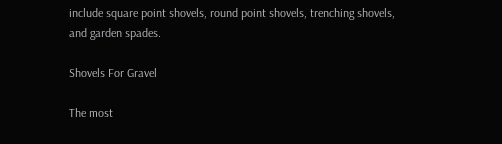include square point shovels, round point shovels, trenching shovels, and garden spades.

Shovels For Gravel

The most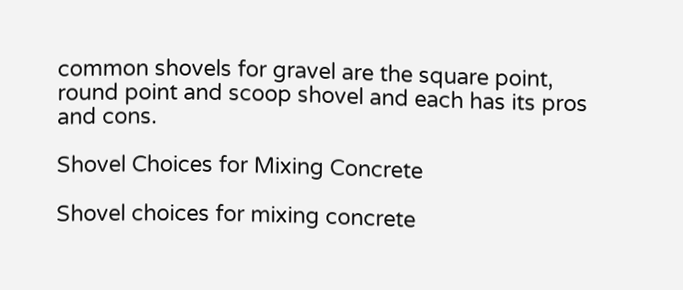common shovels for gravel are the square point, round point and scoop shovel and each has its pros and cons.

Shovel Choices for Mixing Concrete

Shovel choices for mixing concrete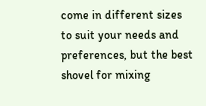come in different sizes to suit your needs and preferences, but the best shovel for mixing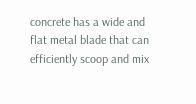concrete has a wide and flat metal blade that can efficiently scoop and mix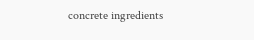concrete ingredients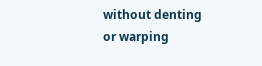without denting or warping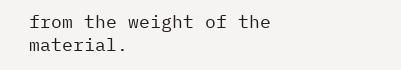from the weight of the material.